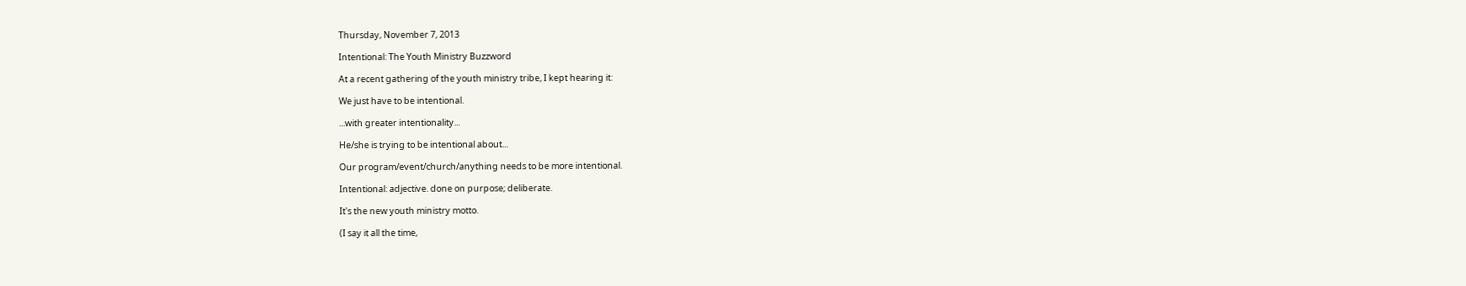Thursday, November 7, 2013

Intentional: The Youth Ministry Buzzword

At a recent gathering of the youth ministry tribe, I kept hearing it:

We just have to be intentional.

...with greater intentionality...

He/she is trying to be intentional about...

Our program/event/church/anything needs to be more intentional.

Intentional: adjective. done on purpose; deliberate.

It's the new youth ministry motto.

(I say it all the time,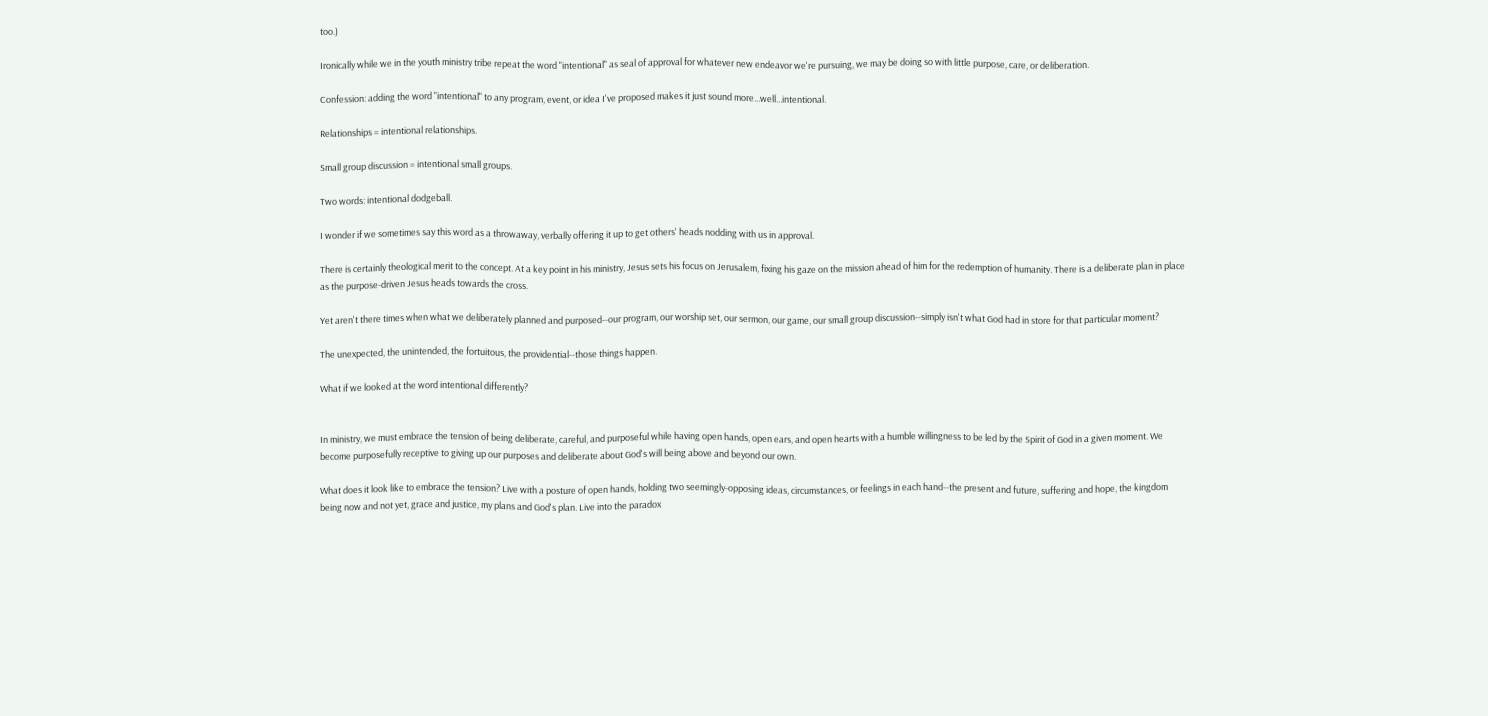too.)

Ironically while we in the youth ministry tribe repeat the word "intentional" as seal of approval for whatever new endeavor we're pursuing, we may be doing so with little purpose, care, or deliberation.

Confession: adding the word "intentional" to any program, event, or idea I've proposed makes it just sound more...well...intentional.

Relationships = intentional relationships.

Small group discussion = intentional small groups.

Two words: intentional dodgeball.

I wonder if we sometimes say this word as a throwaway, verbally offering it up to get others' heads nodding with us in approval.

There is certainly theological merit to the concept. At a key point in his ministry, Jesus sets his focus on Jerusalem, fixing his gaze on the mission ahead of him for the redemption of humanity. There is a deliberate plan in place as the purpose-driven Jesus heads towards the cross.

Yet aren't there times when what we deliberately planned and purposed--our program, our worship set, our sermon, our game, our small group discussion--simply isn't what God had in store for that particular moment?

The unexpected, the unintended, the fortuitous, the providential--those things happen.

What if we looked at the word intentional differently?


In ministry, we must embrace the tension of being deliberate, careful, and purposeful while having open hands, open ears, and open hearts with a humble willingness to be led by the Spirit of God in a given moment. We become purposefully receptive to giving up our purposes and deliberate about God's will being above and beyond our own.

What does it look like to embrace the tension? Live with a posture of open hands, holding two seemingly-opposing ideas, circumstances, or feelings in each hand--the present and future, suffering and hope, the kingdom being now and not yet, grace and justice, my plans and God's plan. Live into the paradox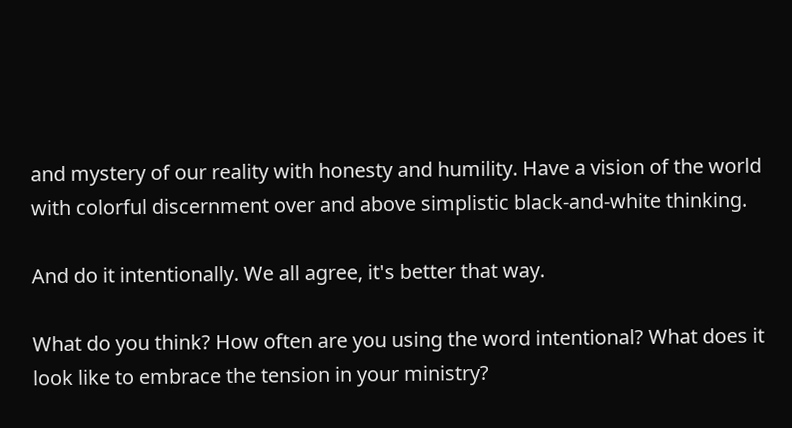and mystery of our reality with honesty and humility. Have a vision of the world with colorful discernment over and above simplistic black-and-white thinking.

And do it intentionally. We all agree, it's better that way.

What do you think? How often are you using the word intentional? What does it look like to embrace the tension in your ministry?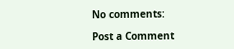No comments:

Post a Comment